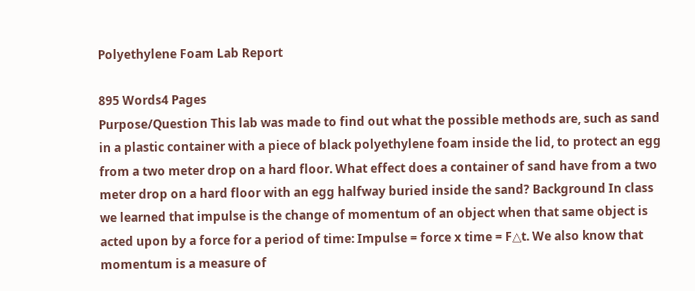Polyethylene Foam Lab Report

895 Words4 Pages
Purpose/Question This lab was made to find out what the possible methods are, such as sand in a plastic container with a piece of black polyethylene foam inside the lid, to protect an egg from a two meter drop on a hard floor. What effect does a container of sand have from a two meter drop on a hard floor with an egg halfway buried inside the sand? Background In class we learned that impulse is the change of momentum of an object when that same object is acted upon by a force for a period of time: Impulse = force x time = F△t. We also know that momentum is a measure of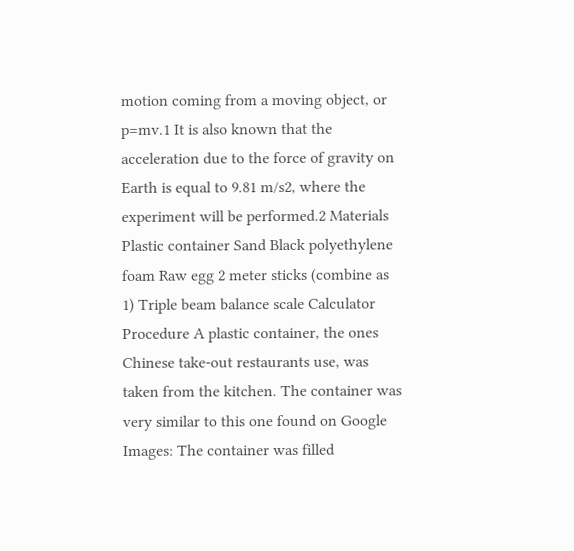motion coming from a moving object, or p=mv.1 It is also known that the acceleration due to the force of gravity on Earth is equal to 9.81 m/s2, where the experiment will be performed.2 Materials Plastic container Sand Black polyethylene foam Raw egg 2 meter sticks (combine as 1) Triple beam balance scale Calculator Procedure A plastic container, the ones Chinese take-out restaurants use, was taken from the kitchen. The container was very similar to this one found on Google Images: The container was filled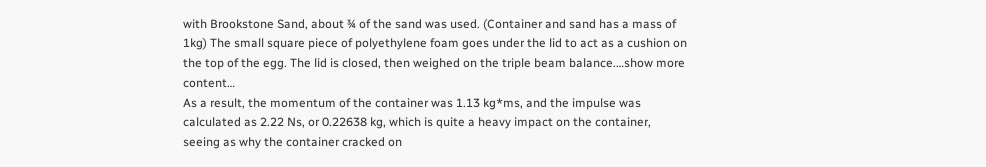with Brookstone Sand, about ¾ of the sand was used. (Container and sand has a mass of 1kg) The small square piece of polyethylene foam goes under the lid to act as a cushion on the top of the egg. The lid is closed, then weighed on the triple beam balance.…show more content…
As a result, the momentum of the container was 1.13 kg*ms, and the impulse was calculated as 2.22 Ns, or 0.22638 kg, which is quite a heavy impact on the container, seeing as why the container cracked on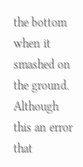the bottom when it smashed on the ground. Although this an error that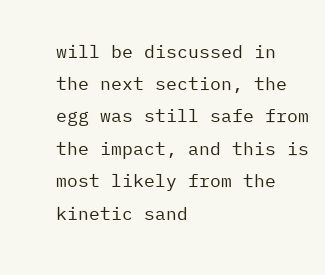will be discussed in the next section, the egg was still safe from the impact, and this is most likely from the kinetic sand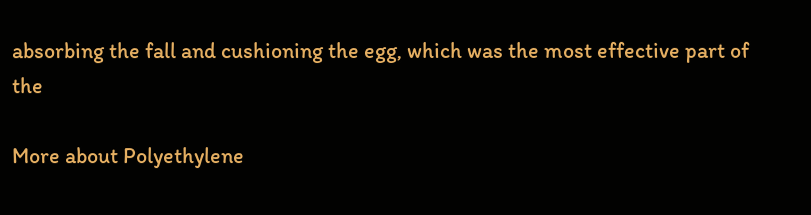absorbing the fall and cushioning the egg, which was the most effective part of the

More about Polyethylene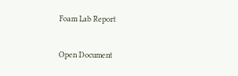Foam Lab Report

Open Document